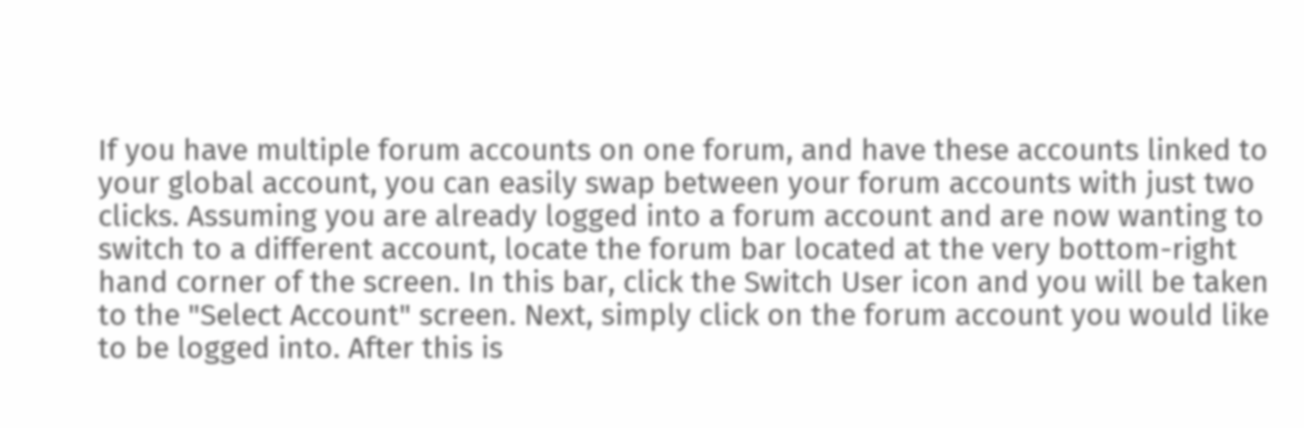If you have multiple forum accounts on one forum, and have these accounts linked to your global account, you can easily swap between your forum accounts with just two clicks. Assuming you are already logged into a forum account and are now wanting to switch to a different account, locate the forum bar located at the very bottom-right hand corner of the screen. In this bar, click the Switch User icon and you will be taken to the "Select Account" screen. Next, simply click on the forum account you would like to be logged into. After this is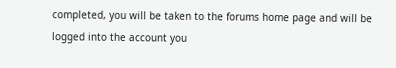completed, you will be taken to the forums home page and will be logged into the account you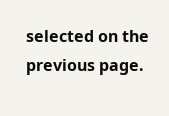selected on the previous page.